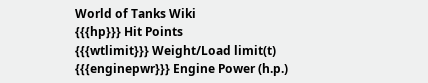World of Tanks Wiki
{{{hp}}} Hit Points
{{{wtlimit}}} Weight/Load limit(t)
{{{enginepwr}}} Engine Power (h.p.)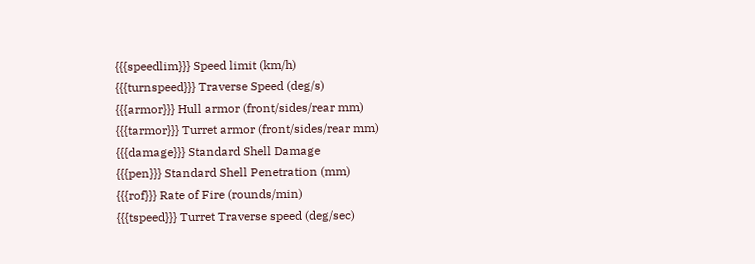{{{speedlim}}} Speed limit (km/h)
{{{turnspeed}}} Traverse Speed (deg/s)
{{{armor}}} Hull armor (front/sides/rear mm)
{{{tarmor}}} Turret armor (front/sides/rear mm)
{{{damage}}} Standard Shell Damage
{{{pen}}} Standard Shell Penetration (mm)
{{{rof}}} Rate of Fire (rounds/min)
{{{tspeed}}} Turret Traverse speed (deg/sec)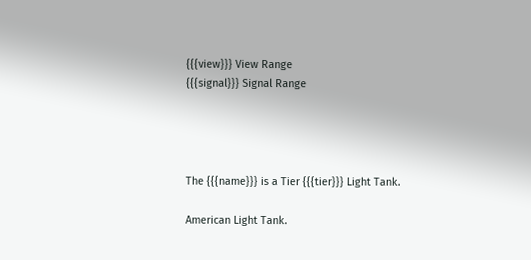{{{view}}} View Range
{{{signal}}} Signal Range




The {{{name}}} is a Tier {{{tier}}} Light Tank.

American Light Tank.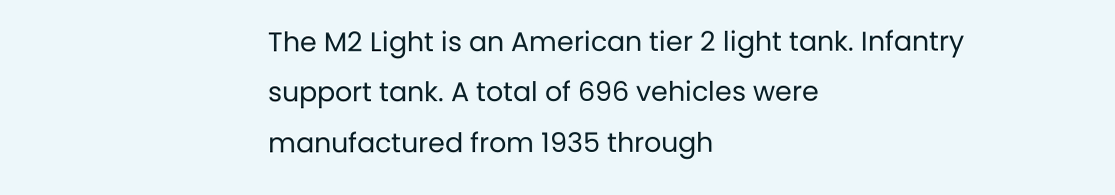The M2 Light is an American tier 2 light tank. Infantry support tank. A total of 696 vehicles were manufactured from 1935 through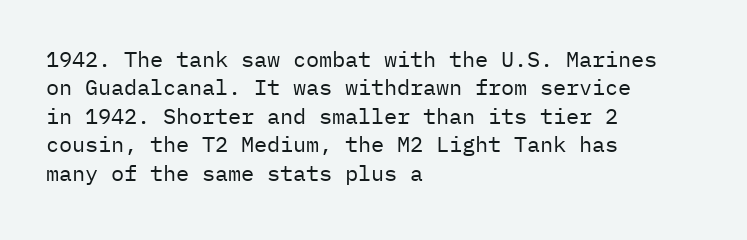1942. The tank saw combat with the U.S. Marines on Guadalcanal. It was withdrawn from service in 1942. Shorter and smaller than its tier 2 cousin, the T2 Medium, the M2 Light Tank has many of the same stats plus a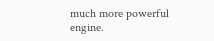much more powerful engine.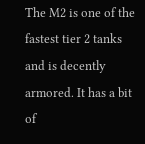The M2 is one of the fastest tier 2 tanks and is decently armored. It has a bit of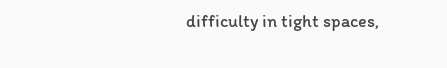difficulty in tight spaces,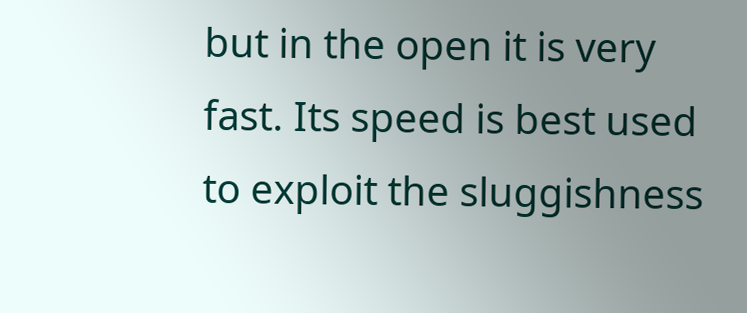but in the open it is very fast. Its speed is best used to exploit the sluggishness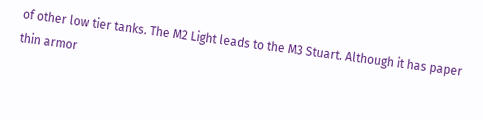of other low tier tanks. The M2 Light leads to the M3 Stuart. Although it has paper thin armor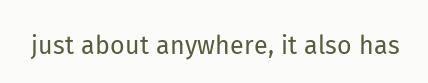just about anywhere, it also has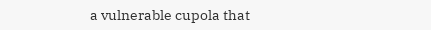a vulnerable cupola that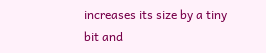increases its size by a tiny bit and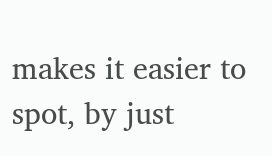makes it easier to spot, by just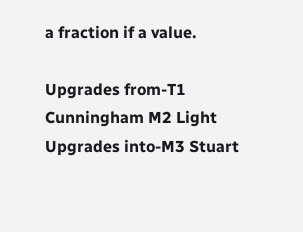a fraction if a value.

Upgrades from-T1 Cunningham M2 Light Upgrades into-M3 Stuart